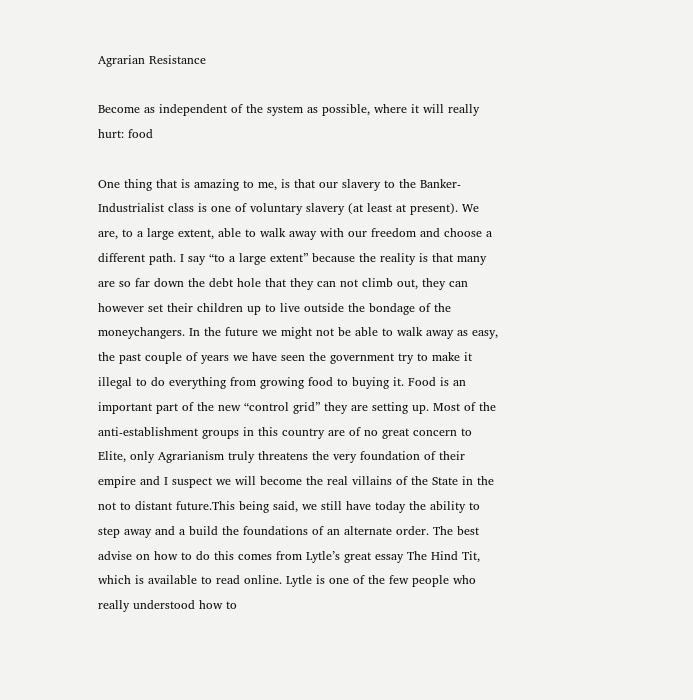Agrarian Resistance

Become as independent of the system as possible, where it will really hurt: food

One thing that is amazing to me, is that our slavery to the Banker-Industrialist class is one of voluntary slavery (at least at present). We are, to a large extent, able to walk away with our freedom and choose a different path. I say “to a large extent” because the reality is that many are so far down the debt hole that they can not climb out, they can however set their children up to live outside the bondage of the moneychangers. In the future we might not be able to walk away as easy, the past couple of years we have seen the government try to make it illegal to do everything from growing food to buying it. Food is an important part of the new “control grid” they are setting up. Most of the anti-establishment groups in this country are of no great concern to Elite, only Agrarianism truly threatens the very foundation of their empire and I suspect we will become the real villains of the State in the not to distant future.This being said, we still have today the ability to step away and a build the foundations of an alternate order. The best advise on how to do this comes from Lytle’s great essay The Hind Tit, which is available to read online. Lytle is one of the few people who really understood how to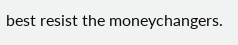best resist the moneychangers.